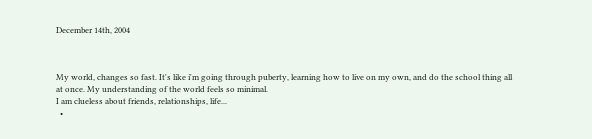December 14th, 2004



My world, changes so fast. It's like i'm going through puberty, learning how to live on my own, and do the school thing all at once. My understanding of the world feels so minimal.
I am clueless about friends, relationships, life...
  •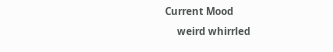Current Mood
    weird whirrled